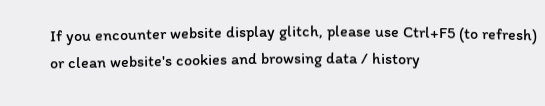If you encounter website display glitch, please use Ctrl+F5 (to refresh)
or clean website's cookies and browsing data / history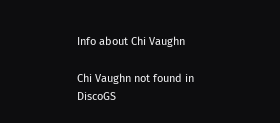Info about Chi Vaughn

Chi Vaughn not found in DiscoGS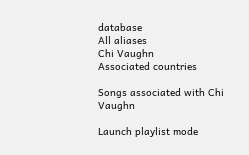database
All aliases
Chi Vaughn
Associated countries

Songs associated with Chi Vaughn

Launch playlist mode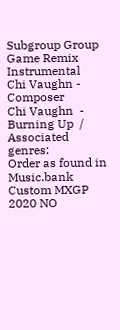Subgroup Group Game Remix Instrumental
Chi Vaughn - Composer
Chi Vaughn  - Burning Up  / Associated genres:
Order as found in Music.bank Custom MXGP 2020 NO